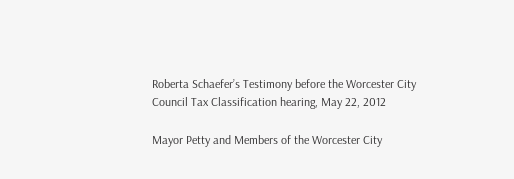Roberta Schaefer’s Testimony before the Worcester City Council Tax Classification hearing, May 22, 2012

Mayor Petty and Members of the Worcester City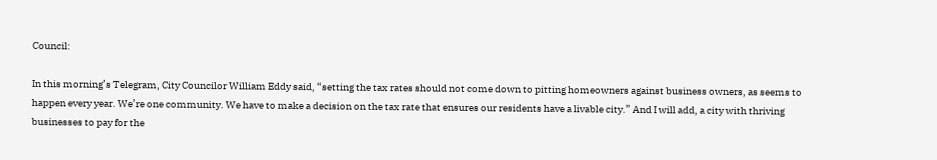Council:

In this morning’s Telegram, City Councilor William Eddy said, “setting the tax rates should not come down to pitting homeowners against business owners, as seems to happen every year. We’re one community. We have to make a decision on the tax rate that ensures our residents have a livable city.” And I will add, a city with thriving businesses to pay for the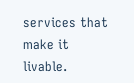services that make it livable.